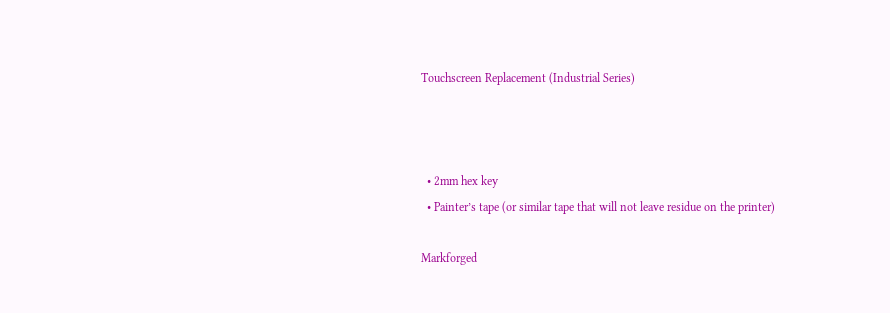Touchscreen Replacement (Industrial Series)



  • 2mm hex key
  • Painter’s tape (or similar tape that will not leave residue on the printer)

Markforged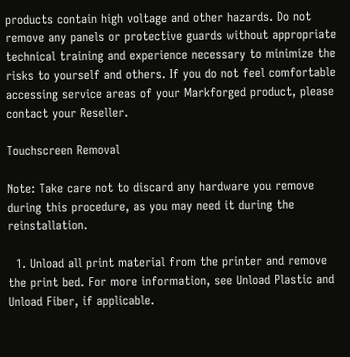products contain high voltage and other hazards. Do not remove any panels or protective guards without appropriate technical training and experience necessary to minimize the risks to yourself and others. If you do not feel comfortable accessing service areas of your Markforged product, please contact your Reseller.

Touchscreen Removal

Note: Take care not to discard any hardware you remove during this procedure, as you may need it during the reinstallation.

  1. Unload all print material from the printer and remove the print bed. For more information, see Unload Plastic and Unload Fiber, if applicable.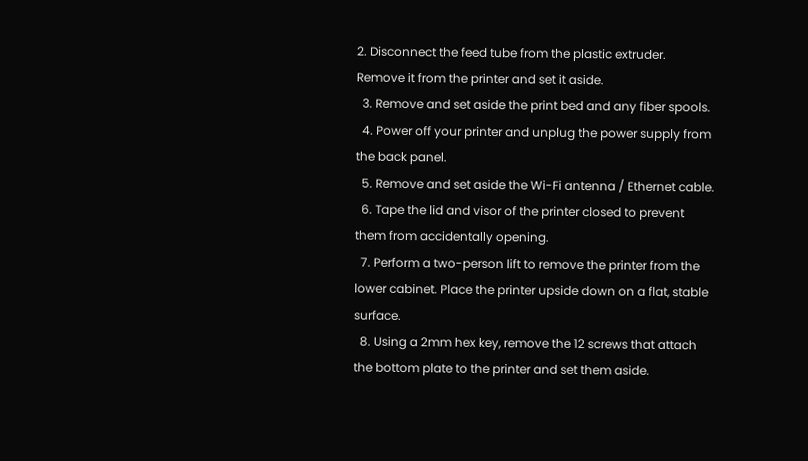2. Disconnect the feed tube from the plastic extruder. Remove it from the printer and set it aside.
  3. Remove and set aside the print bed and any fiber spools.
  4. Power off your printer and unplug the power supply from the back panel.
  5. Remove and set aside the Wi-Fi antenna / Ethernet cable.
  6. Tape the lid and visor of the printer closed to prevent them from accidentally opening.
  7. Perform a two-person lift to remove the printer from the lower cabinet. Place the printer upside down on a flat, stable surface.
  8. Using a 2mm hex key, remove the 12 screws that attach the bottom plate to the printer and set them aside.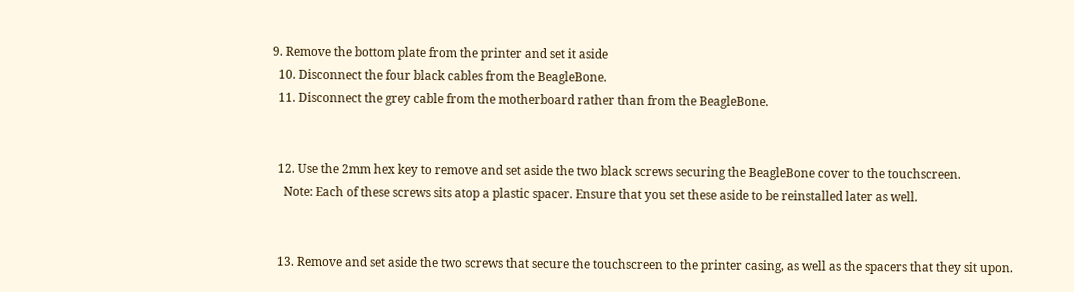9. Remove the bottom plate from the printer and set it aside
  10. Disconnect the four black cables from the BeagleBone.
  11. Disconnect the grey cable from the motherboard rather than from the BeagleBone.


  12. Use the 2mm hex key to remove and set aside the two black screws securing the BeagleBone cover to the touchscreen.
    Note: Each of these screws sits atop a plastic spacer. Ensure that you set these aside to be reinstalled later as well.


  13. Remove and set aside the two screws that secure the touchscreen to the printer casing, as well as the spacers that they sit upon.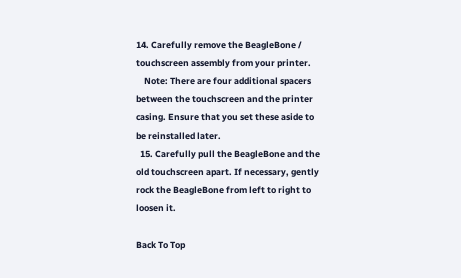14. Carefully remove the BeagleBone / touchscreen assembly from your printer.
    Note: There are four additional spacers between the touchscreen and the printer casing. Ensure that you set these aside to be reinstalled later.
  15. Carefully pull the BeagleBone and the old touchscreen apart. If necessary, gently rock the BeagleBone from left to right to loosen it.

Back To Top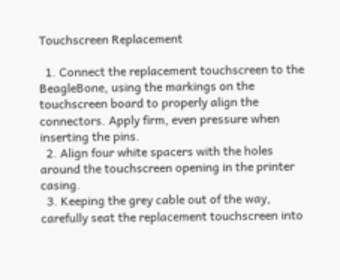Touchscreen Replacement

  1. Connect the replacement touchscreen to the BeagleBone, using the markings on the touchscreen board to properly align the connectors. Apply firm, even pressure when inserting the pins.
  2. Align four white spacers with the holes around the touchscreen opening in the printer casing.
  3. Keeping the grey cable out of the way, carefully seat the replacement touchscreen into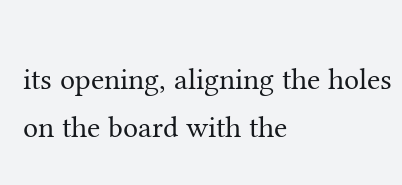its opening, aligning the holes on the board with the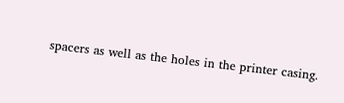spacers as well as the holes in the printer casing.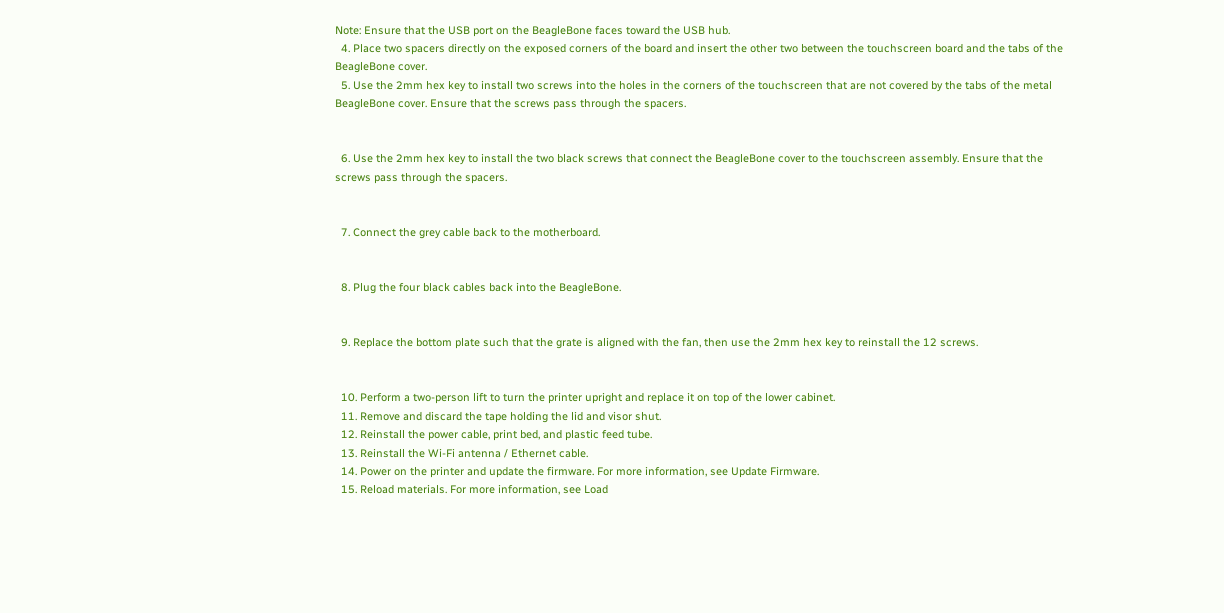Note: Ensure that the USB port on the BeagleBone faces toward the USB hub.
  4. Place two spacers directly on the exposed corners of the board and insert the other two between the touchscreen board and the tabs of the BeagleBone cover.
  5. Use the 2mm hex key to install two screws into the holes in the corners of the touchscreen that are not covered by the tabs of the metal BeagleBone cover. Ensure that the screws pass through the spacers.


  6. Use the 2mm hex key to install the two black screws that connect the BeagleBone cover to the touchscreen assembly. Ensure that the screws pass through the spacers.


  7. Connect the grey cable back to the motherboard.


  8. Plug the four black cables back into the BeagleBone.


  9. Replace the bottom plate such that the grate is aligned with the fan, then use the 2mm hex key to reinstall the 12 screws.


  10. Perform a two-person lift to turn the printer upright and replace it on top of the lower cabinet.
  11. Remove and discard the tape holding the lid and visor shut.
  12. Reinstall the power cable, print bed, and plastic feed tube.
  13. Reinstall the Wi-Fi antenna / Ethernet cable.
  14. Power on the printer and update the firmware. For more information, see Update Firmware.
  15. Reload materials. For more information, see Load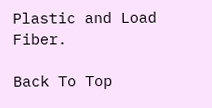Plastic and Load Fiber.

Back To Top